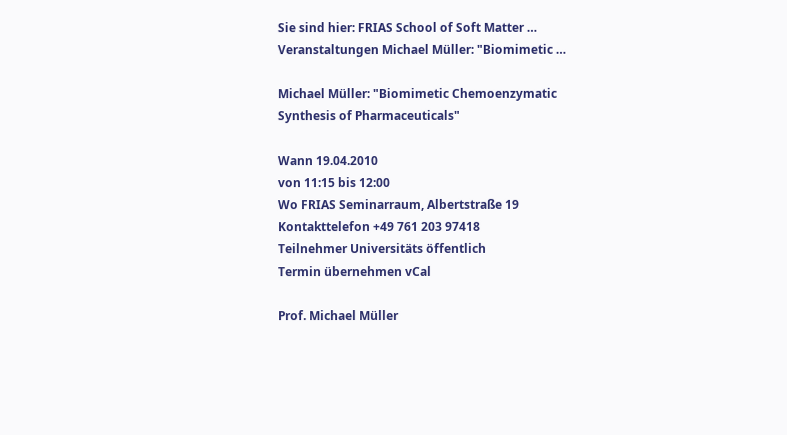Sie sind hier: FRIAS School of Soft Matter … Veranstaltungen Michael Müller: "Biomimetic …

Michael Müller: "Biomimetic Chemoenzymatic Synthesis of Pharmaceuticals"

Wann 19.04.2010
von 11:15 bis 12:00
Wo FRIAS Seminarraum, Albertstraße 19
Kontakttelefon +49 761 203 97418
Teilnehmer Universitäts öffentlich
Termin übernehmen vCal

Prof. Michael Müller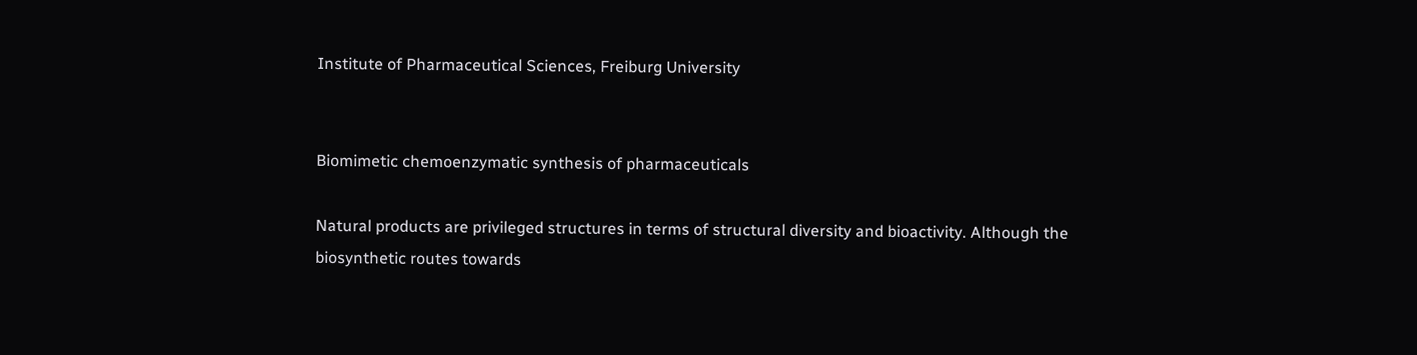Institute of Pharmaceutical Sciences, Freiburg University


Biomimetic chemoenzymatic synthesis of pharmaceuticals

Natural products are privileged structures in terms of structural diversity and bioactivity. Although the biosynthetic routes towards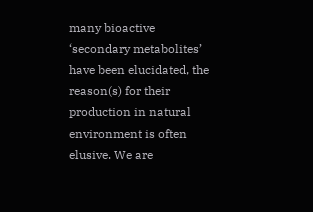many bioactive ‘secondary metabolites’ have been elucidated, the reason(s) for their production in natural environment is often elusive. We are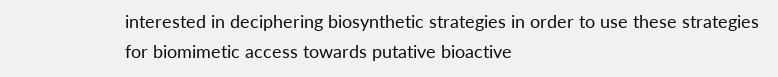interested in deciphering biosynthetic strategies in order to use these strategies for biomimetic access towards putative bioactive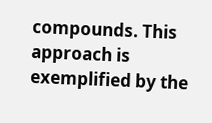compounds. This approach is exemplified by the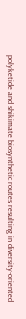polyketide and shikimate biosynthetic routes resulting in diversity-oriented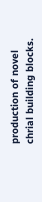production of novel chrial building blocks.